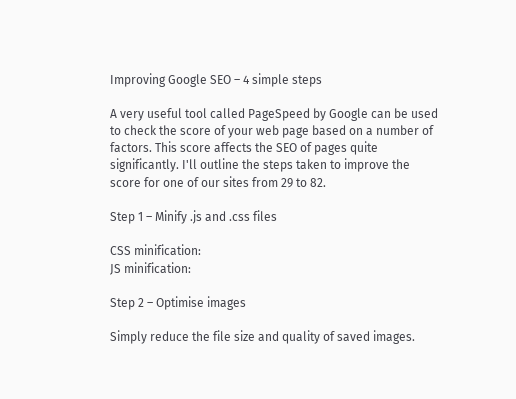Improving Google SEO – 4 simple steps

A very useful tool called PageSpeed by Google can be used to check the score of your web page based on a number of factors. This score affects the SEO of pages quite significantly. I'll outline the steps taken to improve the score for one of our sites from 29 to 82.

Step 1 – Minify .js and .css files

CSS minification:
JS minification:

Step 2 – Optimise images

Simply reduce the file size and quality of saved images.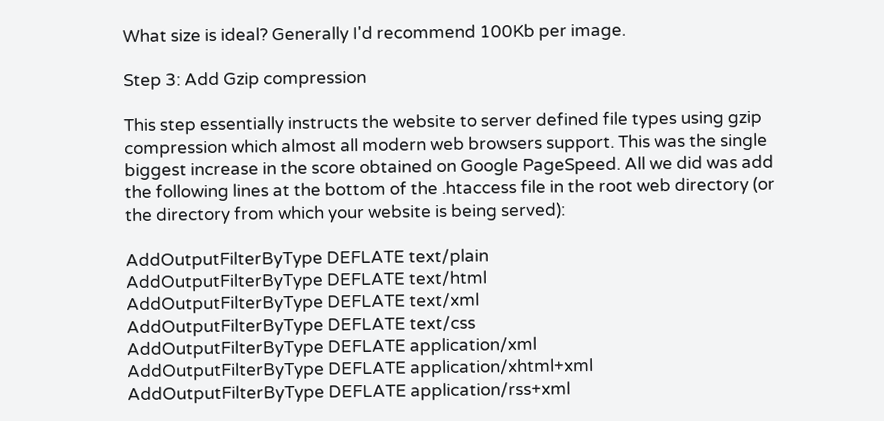What size is ideal? Generally I'd recommend 100Kb per image.

Step 3: Add Gzip compression

This step essentially instructs the website to server defined file types using gzip compression which almost all modern web browsers support. This was the single biggest increase in the score obtained on Google PageSpeed. All we did was add the following lines at the bottom of the .htaccess file in the root web directory (or the directory from which your website is being served):

AddOutputFilterByType DEFLATE text/plain
AddOutputFilterByType DEFLATE text/html
AddOutputFilterByType DEFLATE text/xml
AddOutputFilterByType DEFLATE text/css
AddOutputFilterByType DEFLATE application/xml
AddOutputFilterByType DEFLATE application/xhtml+xml
AddOutputFilterByType DEFLATE application/rss+xml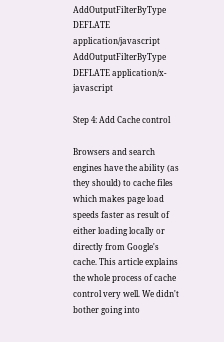AddOutputFilterByType DEFLATE application/javascript
AddOutputFilterByType DEFLATE application/x-javascript

Step 4: Add Cache control

Browsers and search engines have the ability (as they should) to cache files which makes page load speeds faster as result of either loading locally or directly from Google's cache. This article explains the whole process of cache control very well. We didn't bother going into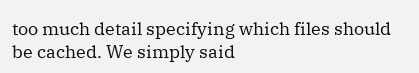too much detail specifying which files should be cached. We simply said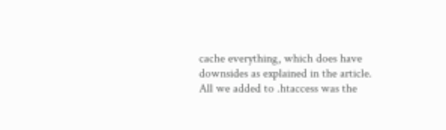cache everything, which does have downsides as explained in the article. All we added to .htaccess was the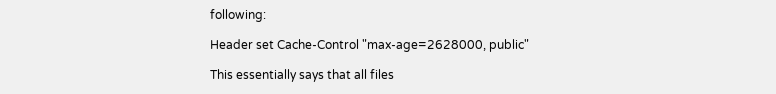following:

Header set Cache-Control "max-age=2628000, public"

This essentially says that all files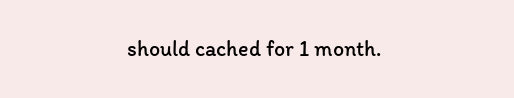should cached for 1 month.